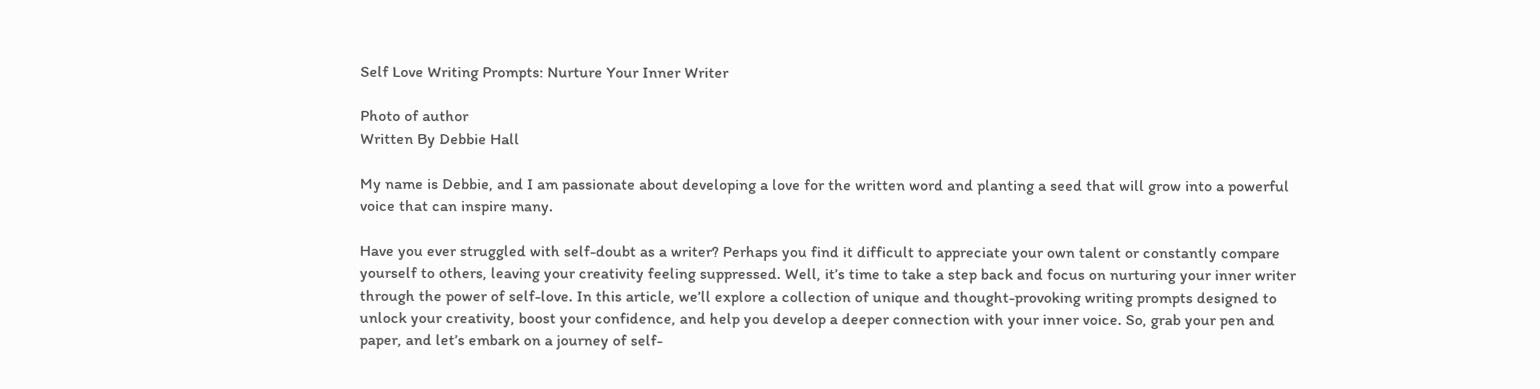Self Love Writing Prompts: Nurture Your Inner Writer

Photo of author
Written By Debbie Hall

My name is Debbie, and I am passionate about developing a love for the written word and planting a seed that will grow into a powerful voice that can inspire many.

Have you ever struggled with self-doubt as a writer? Perhaps you find it difficult to appreciate your own talent or constantly compare yourself to others, leaving your creativity feeling suppressed. Well, it’s time to take a step back and focus on nurturing your inner writer through the power of self-love. In this article, we’ll explore a collection of unique and thought-provoking writing prompts designed to unlock your creativity, boost your confidence, and help you develop a deeper connection with your inner voice. So, grab your pen and paper, and let’s embark on a journey of self-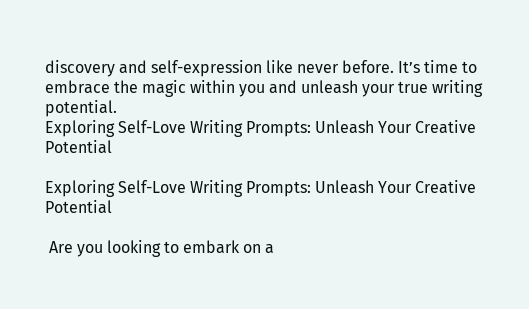discovery and self-expression like never before. It’s time to embrace the magic within you and unleash your true writing potential.
Exploring Self-Love Writing Prompts: Unleash Your Creative Potential

Exploring Self-Love Writing Prompts: Unleash Your Creative Potential

 Are you looking to embark on a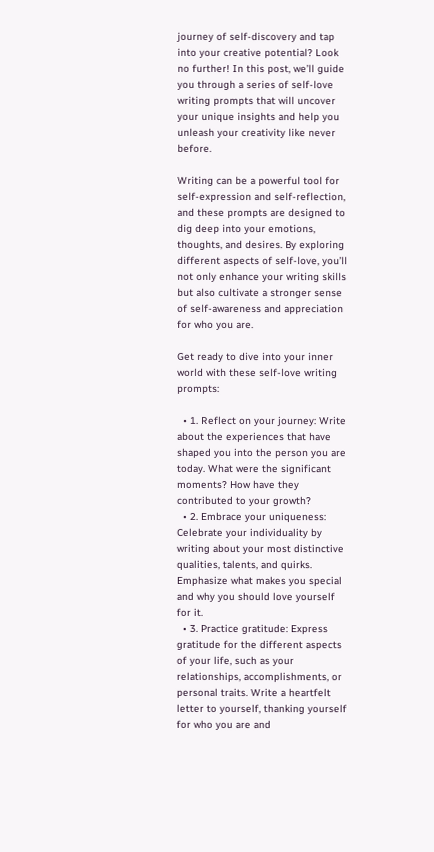journey of self-discovery and tap into your creative potential? Look no further! In this post, we’ll guide you through a series of self-love writing prompts that will uncover your unique insights and help you unleash your creativity like never before.

Writing can be a powerful tool for self-expression and self-reflection, and these prompts are designed to dig deep into your emotions, thoughts, and desires. By exploring different aspects of self-love, you’ll not only enhance your writing skills but also cultivate a stronger sense of self-awareness and appreciation for who you are.

Get ready to dive into your inner world with these self-love writing prompts:

  • 1. Reflect on your journey: Write about the experiences that have shaped you into the person you are today. What were the significant moments? How have they contributed to your growth?
  • 2. Embrace your uniqueness: Celebrate your individuality by writing about your most distinctive qualities, talents, and quirks. Emphasize what makes you special and why you should love yourself for it.
  • 3. Practice gratitude: Express gratitude for the different aspects of your life, such as your relationships, accomplishments, or personal traits. Write a heartfelt letter to yourself, thanking yourself for who you are and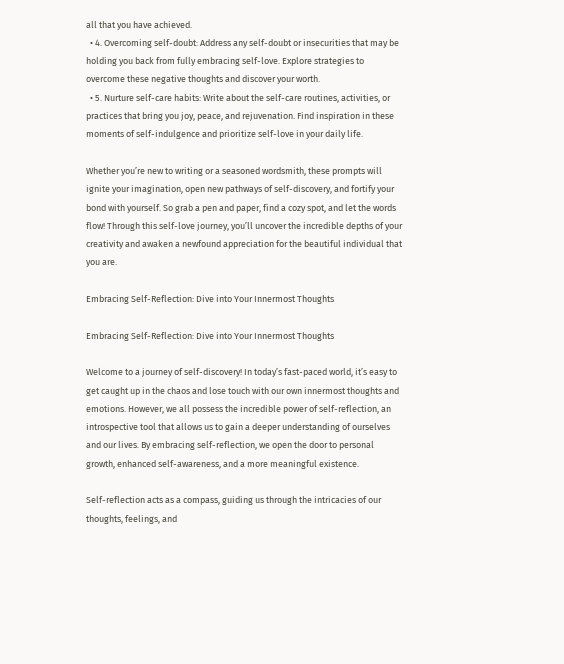all that you have achieved.
  • 4. Overcoming self-doubt: Address any self-doubt or insecurities that may be holding you back from fully embracing self-love. Explore strategies to overcome these negative thoughts and discover your worth.
  • 5. Nurture self-care habits: Write about the self-care routines, activities, or practices that bring you joy, peace, and rejuvenation. Find inspiration in these moments of self-indulgence and prioritize self-love in your daily life.

Whether you’re new to writing or a seasoned wordsmith, these prompts will ignite your imagination, open new pathways of self-discovery, and fortify your bond with yourself. So grab a pen and paper, find a cozy spot, and let the words flow! Through this self-love journey, you’ll uncover the incredible depths of your creativity and awaken a newfound appreciation for the beautiful individual that you are.

Embracing Self-Reflection: Dive into Your Innermost Thoughts

Embracing Self-Reflection: Dive into Your Innermost Thoughts

Welcome to a journey of self-discovery! In today’s fast-paced world, it’s easy to get caught up in the chaos and lose touch with our own innermost thoughts and emotions. However, we all possess the incredible power of self-reflection, an introspective tool that allows us to gain a deeper understanding of ourselves and our lives. By embracing self-reflection, we open the door to personal growth, enhanced self-awareness, and a more meaningful existence.

Self-reflection acts as a compass, guiding us through the intricacies of our thoughts, feelings, and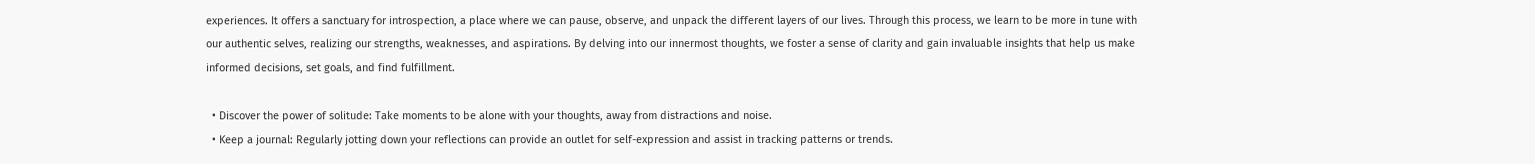experiences. It offers a sanctuary for introspection, a place where we can pause, observe, and unpack the different layers of our lives. Through this process, we learn to be more in tune with our authentic selves, realizing our strengths, weaknesses, and aspirations. By delving into our innermost thoughts, we foster a sense of clarity and gain invaluable insights that help us make informed decisions, set goals, and find fulfillment.

  • Discover the power of solitude: Take moments to be alone with your thoughts, away from distractions and noise.
  • Keep a journal: Regularly jotting down your reflections can provide an outlet for self-expression and assist in tracking patterns or trends.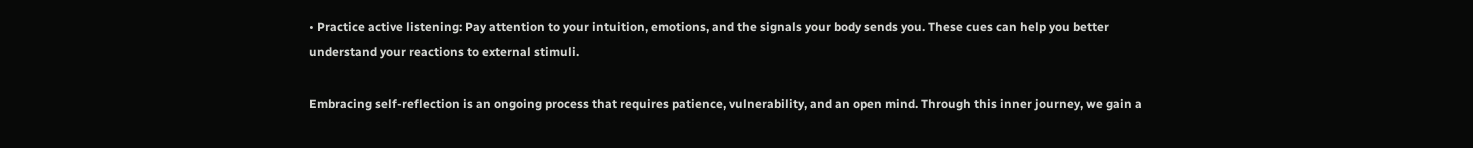• Practice active listening: Pay attention to your intuition, emotions, and the signals your body sends you. These cues can help you better understand your reactions to external stimuli.

Embracing self-reflection is an ongoing process that requires patience, vulnerability, and an open mind. Through this inner journey, we gain a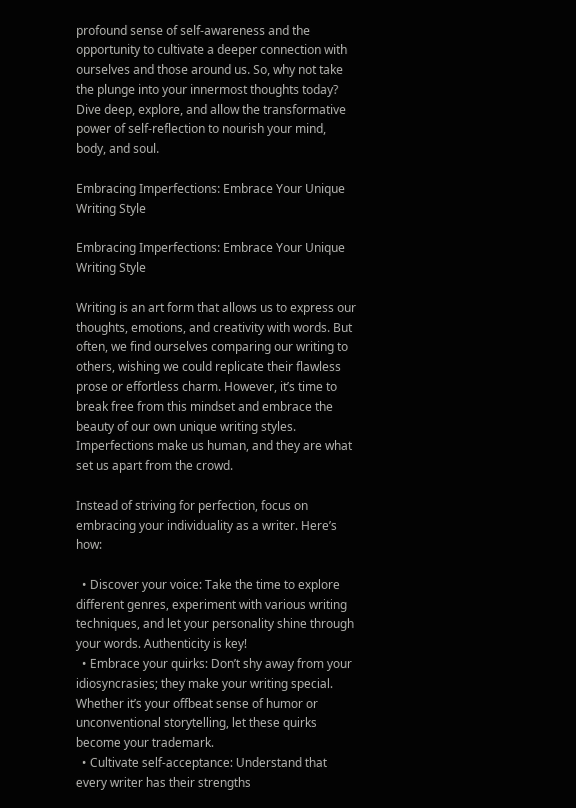profound sense of self-awareness and the opportunity to cultivate a deeper connection with ourselves and those around us. So, why not take the plunge into your innermost thoughts today? Dive deep, explore, and allow the transformative power of self-reflection to nourish your mind, body, and soul.

Embracing Imperfections: Embrace Your Unique Writing Style

Embracing Imperfections: Embrace Your Unique Writing Style

Writing is an art form that allows us to express our thoughts, emotions, and creativity with words. But often, we find ourselves comparing our writing to others, wishing we could replicate their flawless prose or effortless charm. However, it’s time to break free from this mindset and embrace the beauty of our own unique writing styles. Imperfections make us human, and they are what set us apart from the crowd.

Instead of striving for perfection, focus on embracing your individuality as a writer. Here’s how:

  • Discover your voice: Take the time to explore different genres, experiment with various writing techniques, and let your personality shine through your words. Authenticity is key!
  • Embrace your quirks: Don’t shy away from your idiosyncrasies; they make your writing special. Whether it’s your offbeat sense of humor or unconventional storytelling, let these quirks become your trademark.
  • Cultivate self-acceptance: Understand that every writer has their strengths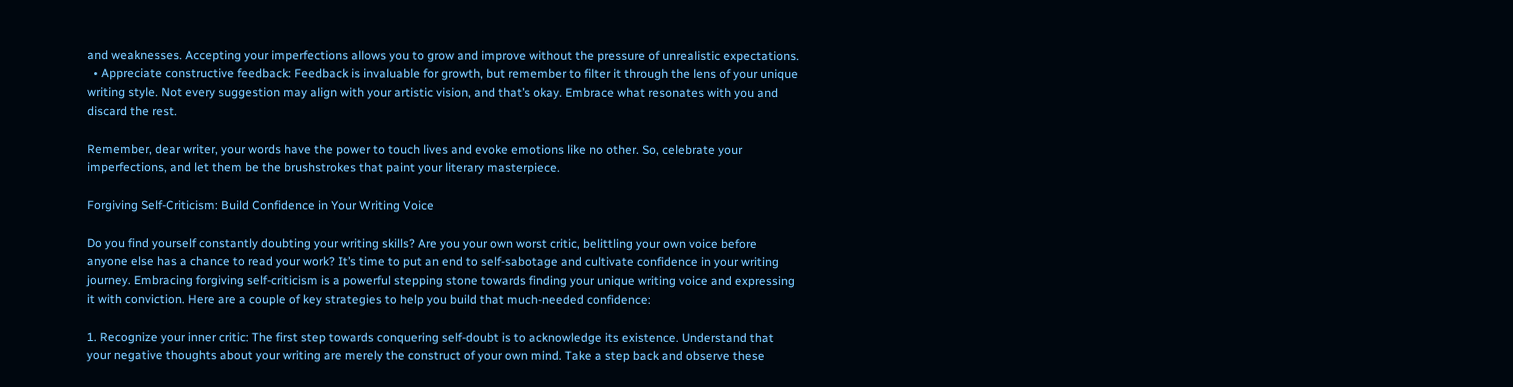and weaknesses. Accepting your imperfections allows you to grow and improve without the pressure of unrealistic expectations.
  • Appreciate constructive feedback: Feedback is invaluable for growth, but remember to filter it through the lens of your unique writing style. Not every suggestion may align with your artistic vision, and that’s okay. Embrace what resonates with you and discard the rest.

Remember, dear writer, your words have the power to touch lives and evoke emotions like no other. So, celebrate your imperfections, and let them be the brushstrokes that paint your literary masterpiece.

Forgiving Self-Criticism: Build Confidence in Your Writing Voice

Do you find yourself constantly doubting your writing skills? Are you your own worst critic, belittling your own voice before anyone else has a chance to read your work? It’s time to put an end to self-sabotage and cultivate confidence in your writing journey. Embracing forgiving self-criticism is a powerful stepping stone towards finding your unique writing voice and expressing it with conviction. Here are a couple of key strategies to help you build that much-needed confidence:

1. Recognize your inner critic: The first step towards conquering self-doubt is to acknowledge its existence. Understand that your negative thoughts about your writing are merely the construct of your own mind. Take a step back and observe these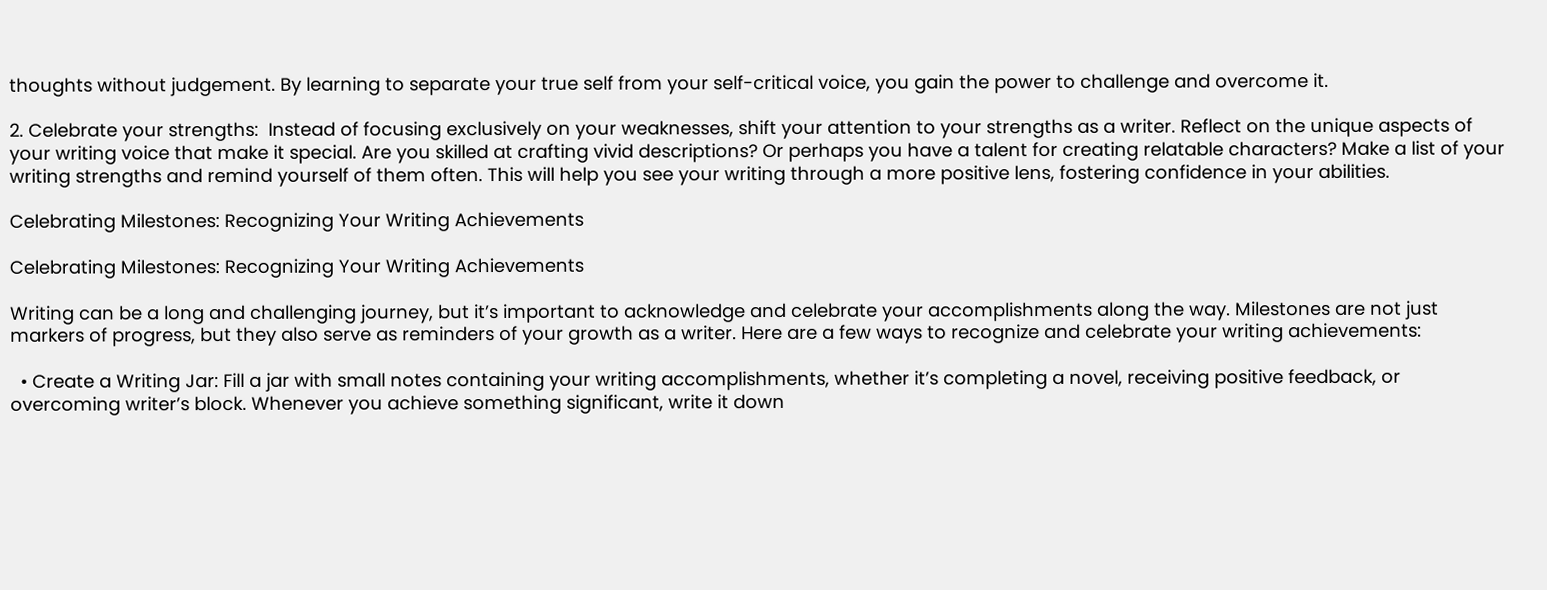thoughts without judgement. By learning to separate your true self from your self-critical voice, you gain the power to challenge and overcome it.

2. Celebrate your strengths:  Instead of focusing exclusively on your weaknesses, shift your attention to your strengths as a writer. Reflect on the unique aspects of your writing voice that make it special. Are you skilled at crafting vivid descriptions? Or perhaps you have a talent for creating relatable characters? Make a list of your writing strengths and remind yourself of them often. This will help you see your writing through a more positive lens, fostering confidence in your abilities.

Celebrating Milestones: Recognizing Your Writing Achievements

Celebrating Milestones: Recognizing Your Writing Achievements

Writing can be a long and challenging journey, but it’s important to acknowledge and celebrate your accomplishments along the way. Milestones are not just markers of progress, but they also serve as reminders of your growth as a writer. Here are a few ways to recognize and celebrate your writing achievements:

  • Create a Writing Jar: Fill a jar with small notes containing your writing accomplishments, whether it’s completing a novel, receiving positive feedback, or overcoming writer’s block. Whenever you achieve something significant, write it down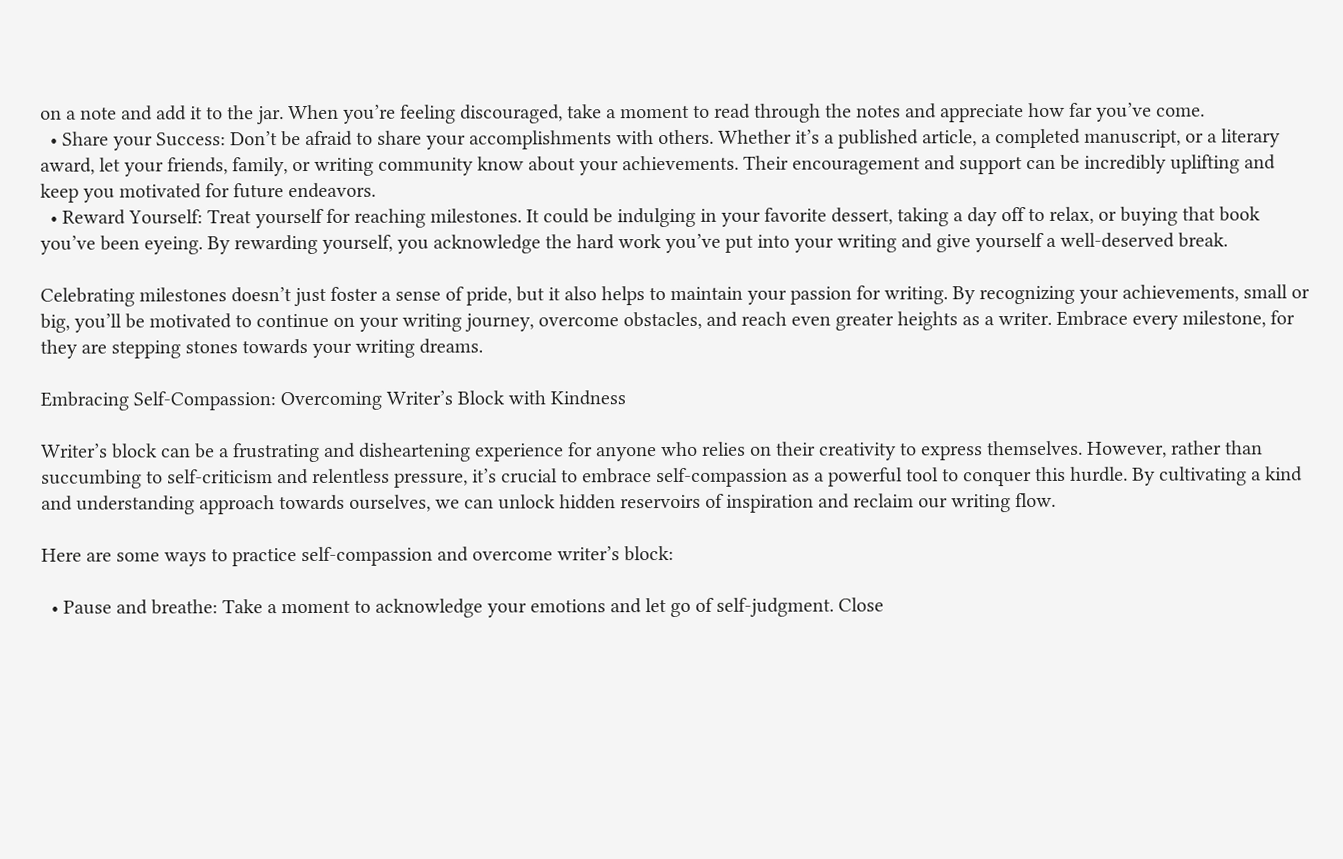on a note and add it to the jar. When you’re feeling discouraged, take a moment to read through the notes and appreciate how far you’ve come.
  • Share your Success: Don’t be afraid to share your accomplishments with others. Whether it’s a published article, a completed manuscript, or a literary award, let your friends, family, or writing community know about your achievements. Their encouragement and support can be incredibly uplifting and keep you motivated for future endeavors.
  • Reward Yourself: Treat yourself for reaching milestones. It could be indulging in your favorite dessert, taking a day off to relax, or buying that book you’ve been eyeing. By rewarding yourself, you acknowledge the hard work you’ve put into your writing and give yourself a well-deserved break.

Celebrating milestones doesn’t just foster a sense of pride, but it also helps to maintain your passion for writing. By recognizing your achievements, small or big, you’ll be motivated to continue on your writing journey, overcome obstacles, and reach even greater heights as a writer. Embrace every milestone, for they are stepping stones towards your writing dreams.

Embracing Self-Compassion: Overcoming Writer’s Block with Kindness

Writer’s block can be a frustrating and disheartening experience for anyone who relies on their creativity to express themselves. However, rather than succumbing to self-criticism and relentless pressure, it’s crucial to embrace self-compassion as a powerful tool to conquer this hurdle. By cultivating a kind and understanding approach towards ourselves, we can unlock hidden reservoirs of inspiration and reclaim our writing flow.

Here are some ways to practice self-compassion and overcome writer’s block:

  • Pause and breathe: Take a moment to acknowledge your emotions and let go of self-judgment. Close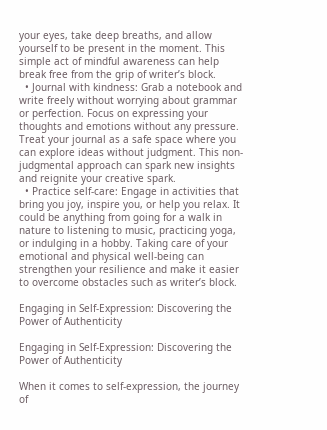your eyes, take deep breaths, and allow yourself to be present in the moment. This simple act of mindful awareness can help break free from the grip of writer’s block.
  • Journal with kindness: Grab a notebook and write freely without worrying about grammar or perfection. Focus on expressing your thoughts and emotions without any pressure. Treat your journal as a safe space where you can explore ideas without judgment. This non-judgmental approach can spark new insights and reignite your creative spark.
  • Practice self-care: Engage in activities that bring you joy, inspire you, or help you relax. It could be anything from going for a walk in nature to listening to music, practicing yoga, or indulging in a hobby. Taking care of your emotional and physical well-being can strengthen your resilience and make it easier to overcome obstacles such as writer’s block.

Engaging in Self-Expression: Discovering the Power of Authenticity

Engaging in Self-Expression: Discovering the Power of Authenticity

When it comes to self-expression, the journey of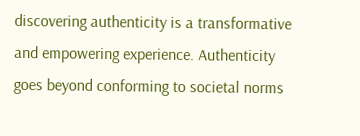discovering authenticity is a transformative and empowering experience. Authenticity goes beyond conforming to societal norms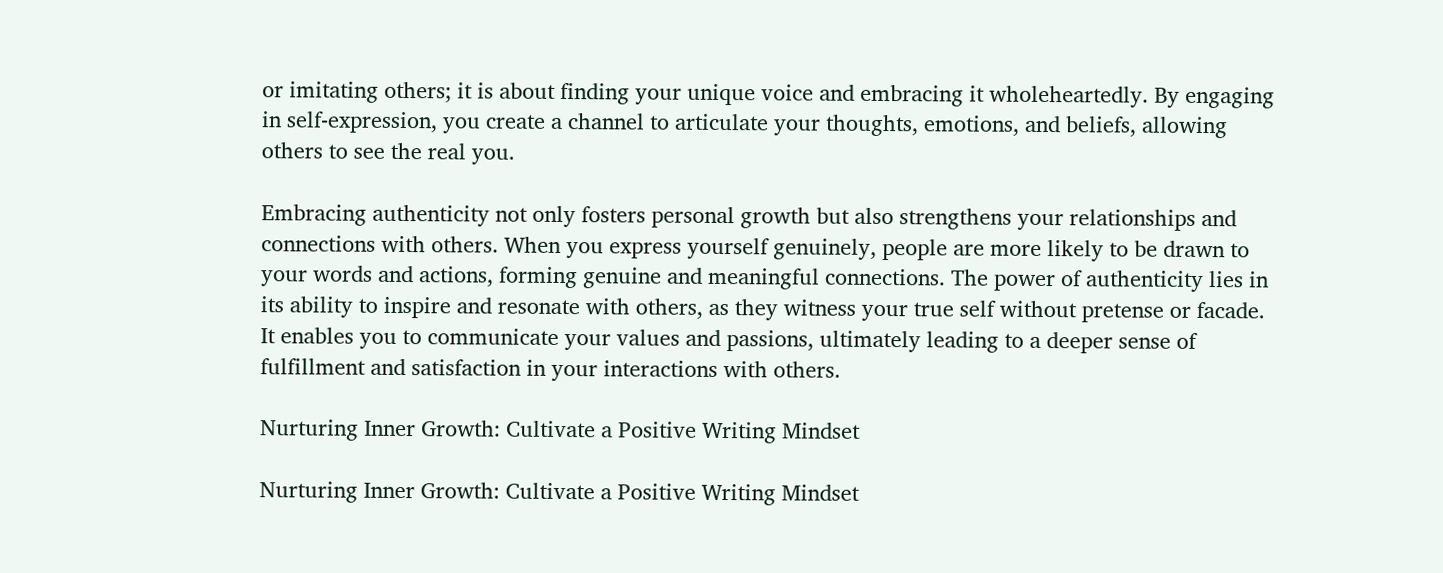or imitating others; it is about finding your unique voice and embracing it wholeheartedly. By engaging in self-expression, you create a channel to articulate your thoughts, emotions, and beliefs, allowing others to see the real you.

Embracing authenticity not only fosters personal growth but also strengthens your relationships and connections with others. When you express yourself genuinely, people are more likely to be drawn to your words and actions, forming genuine and meaningful connections. The power of authenticity lies in its ability to inspire and resonate with others, as they witness your true self without pretense or facade. It enables you to communicate your values and passions, ultimately leading to a deeper sense of fulfillment and satisfaction in your interactions with others.

Nurturing Inner Growth: Cultivate a Positive Writing Mindset

Nurturing Inner Growth: Cultivate a Positive Writing Mindset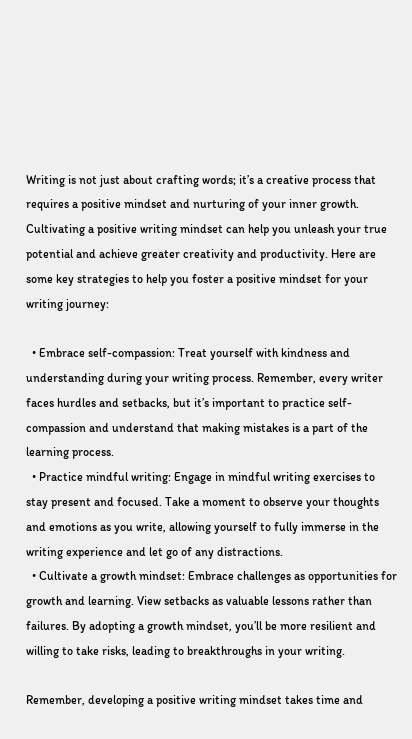Writing is not just about crafting words; it’s a creative process that requires a positive mindset and nurturing of your inner growth. Cultivating a positive writing mindset can help you unleash your true potential and achieve greater creativity and productivity. Here are some key strategies to help you foster a positive mindset for your writing journey:

  • Embrace self-compassion: Treat yourself with kindness and understanding during your writing process. Remember, every writer faces hurdles and setbacks, but it’s important to practice self-compassion and understand that making mistakes is a part of the learning process.
  • Practice mindful writing: Engage in mindful writing exercises to stay present and focused. Take a moment to observe your thoughts and emotions as you write, allowing yourself to fully immerse in the writing experience and let go of any distractions.
  • Cultivate a growth mindset: Embrace challenges as opportunities for growth and learning. View setbacks as valuable lessons rather than failures. By adopting a growth mindset, you’ll be more resilient and willing to take risks, leading to breakthroughs in your writing.

Remember, developing a positive writing mindset takes time and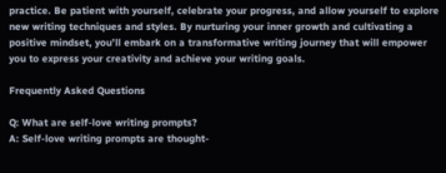practice. Be patient with yourself, celebrate your progress, and allow yourself to explore new writing techniques and styles. By nurturing your inner growth and cultivating a positive mindset, you’ll embark on a transformative writing journey that will empower you to express your creativity and achieve your writing goals.

Frequently Asked Questions

Q: What are self-love writing prompts?
A: Self-love writing prompts are thought-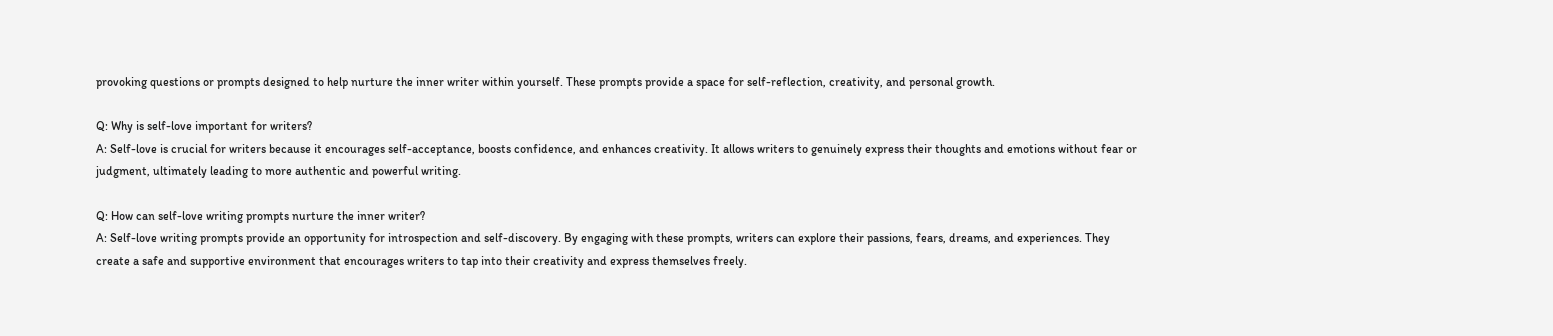provoking questions or prompts designed to help nurture the inner writer within yourself. These prompts provide a space for self-reflection, creativity, and personal growth.

Q: Why is self-love important for writers?
A: Self-love is crucial for writers because it encourages self-acceptance, boosts confidence, and enhances creativity. It allows writers to genuinely express their thoughts and emotions without fear or judgment, ultimately leading to more authentic and powerful writing.

Q: How can self-love writing prompts nurture the inner writer?
A: Self-love writing prompts provide an opportunity for introspection and self-discovery. By engaging with these prompts, writers can explore their passions, fears, dreams, and experiences. They create a safe and supportive environment that encourages writers to tap into their creativity and express themselves freely.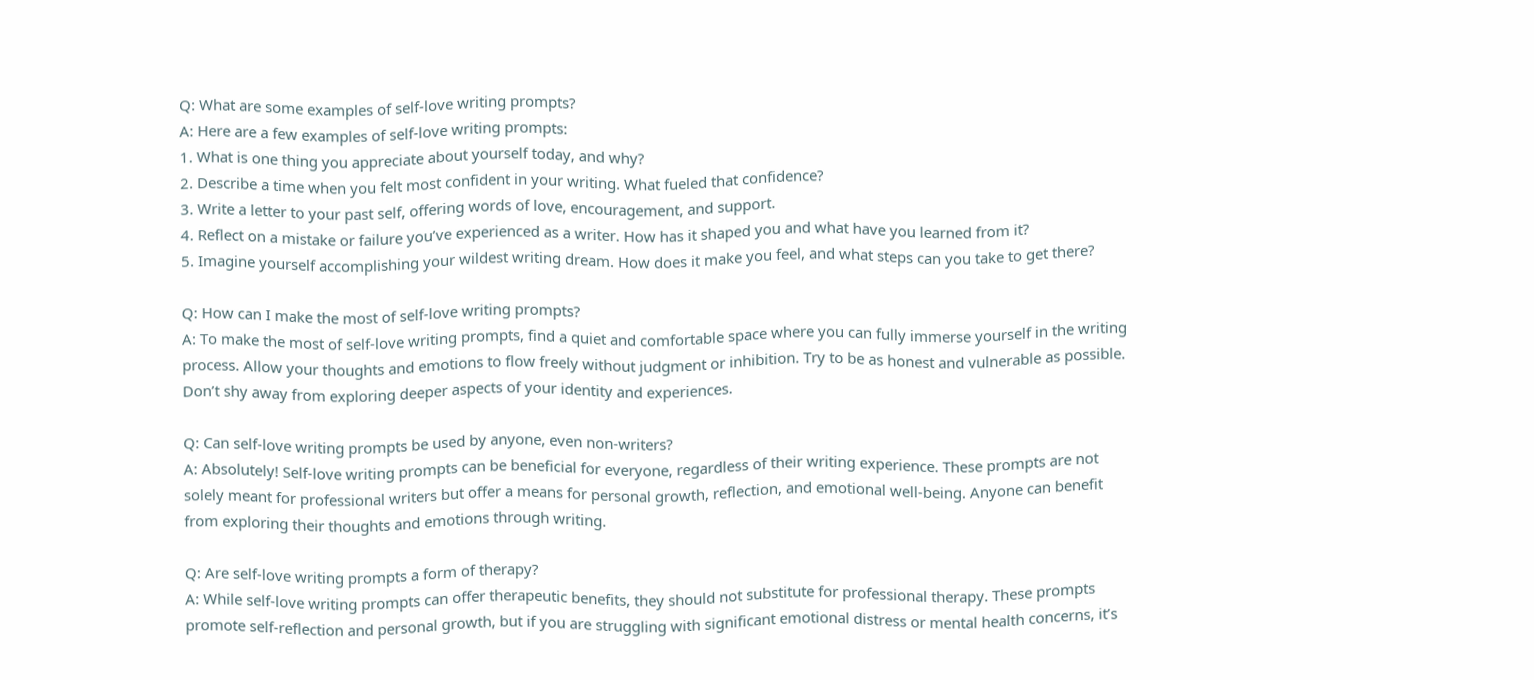Q: What are some examples of self-love writing prompts?
A: Here are a few examples of self-love writing prompts:
1. What is one thing you appreciate about yourself today, and why?
2. Describe a time when you felt most confident in your writing. What fueled that confidence?
3. Write a letter to your past self, offering words of love, encouragement, and support.
4. Reflect on a mistake or failure you’ve experienced as a writer. How has it shaped you and what have you learned from it?
5. Imagine yourself accomplishing your wildest writing dream. How does it make you feel, and what steps can you take to get there?

Q: How can I make the most of self-love writing prompts?
A: To make the most of self-love writing prompts, find a quiet and comfortable space where you can fully immerse yourself in the writing process. Allow your thoughts and emotions to flow freely without judgment or inhibition. Try to be as honest and vulnerable as possible. Don’t shy away from exploring deeper aspects of your identity and experiences.

Q: Can self-love writing prompts be used by anyone, even non-writers?
A: Absolutely! Self-love writing prompts can be beneficial for everyone, regardless of their writing experience. These prompts are not solely meant for professional writers but offer a means for personal growth, reflection, and emotional well-being. Anyone can benefit from exploring their thoughts and emotions through writing.

Q: Are self-love writing prompts a form of therapy?
A: While self-love writing prompts can offer therapeutic benefits, they should not substitute for professional therapy. These prompts promote self-reflection and personal growth, but if you are struggling with significant emotional distress or mental health concerns, it’s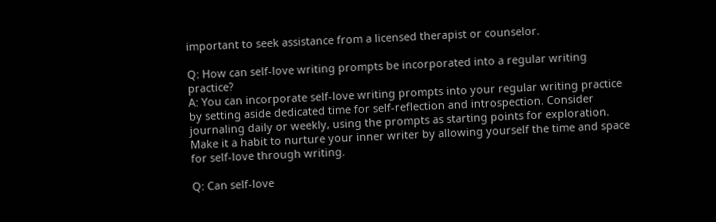important to seek assistance from a licensed therapist or counselor.

Q: How can self-love writing prompts be incorporated into a regular writing practice?
A: You can incorporate self-love writing prompts into your regular writing practice by setting aside dedicated time for self-reflection and introspection. Consider journaling daily or weekly, using the prompts as starting points for exploration. Make it a habit to nurture your inner writer by allowing yourself the time and space for self-love through writing.

Q: Can self-love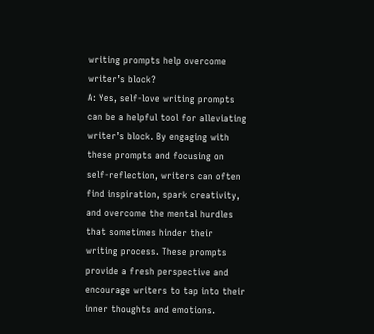writing prompts help overcome writer’s block?
A: Yes, self-love writing prompts can be a helpful tool for alleviating writer’s block. By engaging with these prompts and focusing on self-reflection, writers can often find inspiration, spark creativity, and overcome the mental hurdles that sometimes hinder their writing process. These prompts provide a fresh perspective and encourage writers to tap into their inner thoughts and emotions.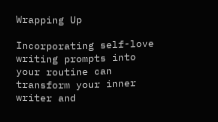Wrapping Up

Incorporating self-love writing prompts into your routine can transform your inner writer and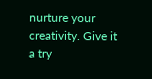nurture your creativity. Give it a try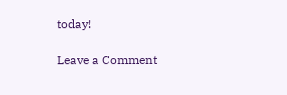today!

Leave a Comment